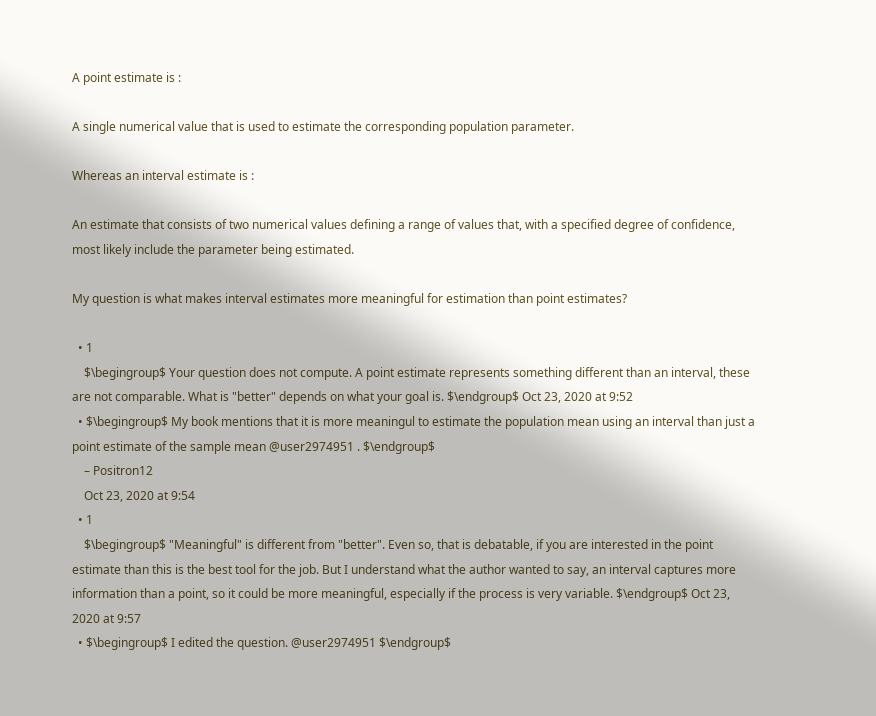A point estimate is :

A single numerical value that is used to estimate the corresponding population parameter.

Whereas an interval estimate is :

An estimate that consists of two numerical values defining a range of values that, with a specified degree of confidence, most likely include the parameter being estimated.

My question is what makes interval estimates more meaningful for estimation than point estimates?

  • 1
    $\begingroup$ Your question does not compute. A point estimate represents something different than an interval, these are not comparable. What is "better" depends on what your goal is. $\endgroup$ Oct 23, 2020 at 9:52
  • $\begingroup$ My book mentions that it is more meaningul to estimate the population mean using an interval than just a point estimate of the sample mean @user2974951 . $\endgroup$
    – Positron12
    Oct 23, 2020 at 9:54
  • 1
    $\begingroup$ "Meaningful" is different from "better". Even so, that is debatable, if you are interested in the point estimate than this is the best tool for the job. But I understand what the author wanted to say, an interval captures more information than a point, so it could be more meaningful, especially if the process is very variable. $\endgroup$ Oct 23, 2020 at 9:57
  • $\begingroup$ I edited the question. @user2974951 $\endgroup$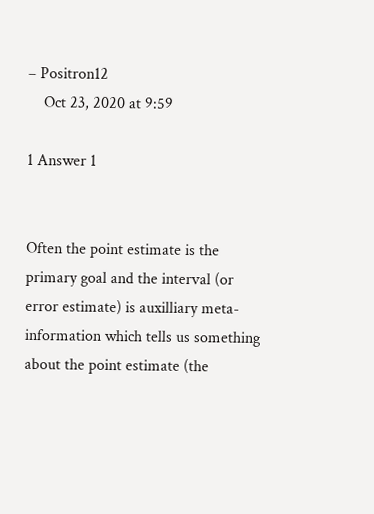– Positron12
    Oct 23, 2020 at 9:59

1 Answer 1


Often the point estimate is the primary goal and the interval (or error estimate) is auxilliary meta-information which tells us something about the point estimate (the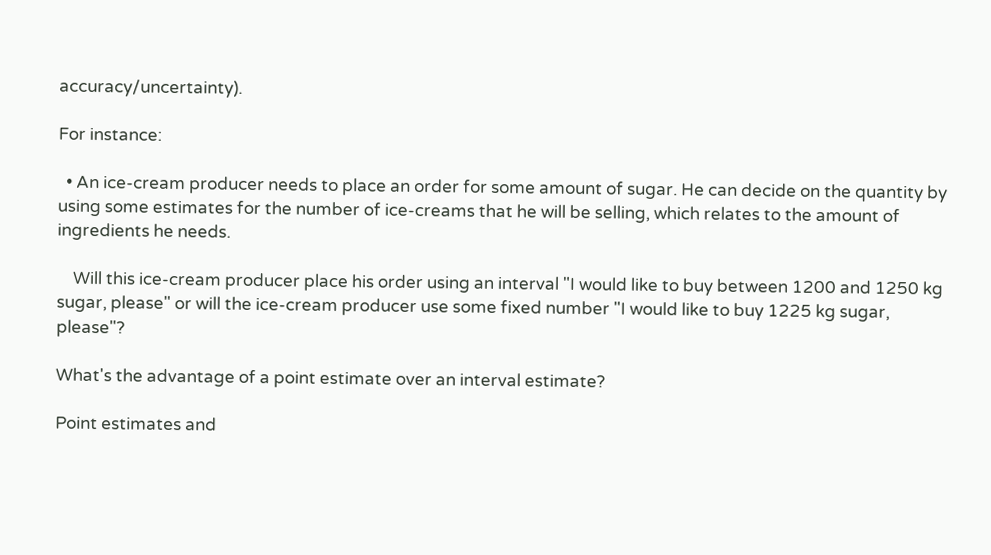accuracy/uncertainty).

For instance:

  • An ice-cream producer needs to place an order for some amount of sugar. He can decide on the quantity by using some estimates for the number of ice-creams that he will be selling, which relates to the amount of ingredients he needs.

    Will this ice-cream producer place his order using an interval "I would like to buy between 1200 and 1250 kg sugar, please" or will the ice-cream producer use some fixed number "I would like to buy 1225 kg sugar, please"?

What's the advantage of a point estimate over an interval estimate?

Point estimates and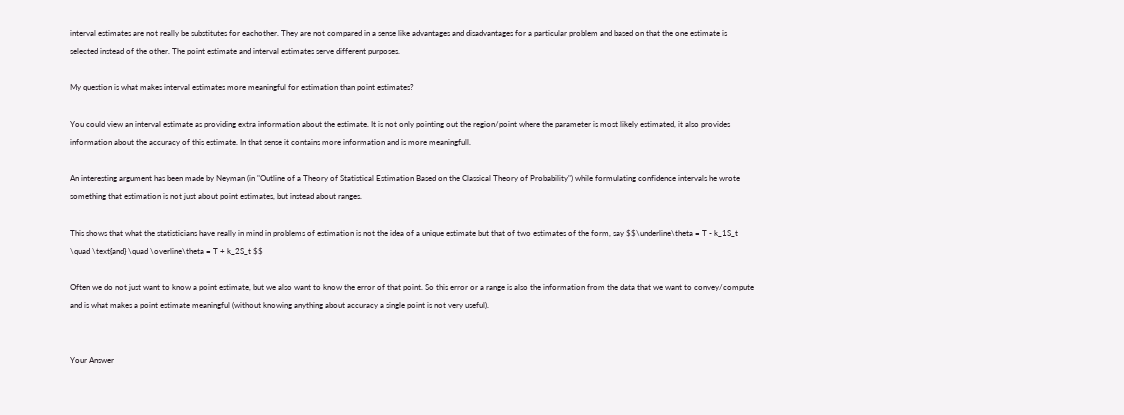interval estimates are not really be substitutes for eachother. They are not compared in a sense like advantages and disadvantages for a particular problem and based on that the one estimate is selected instead of the other. The point estimate and interval estimates serve different purposes.

My question is what makes interval estimates more meaningful for estimation than point estimates?

You could view an interval estimate as providing extra information about the estimate. It is not only pointing out the region/point where the parameter is most likely estimated, it also provides information about the accuracy of this estimate. In that sense it contains more information and is more meaningfull.

An interesting argument has been made by Neyman (in "Outline of a Theory of Statistical Estimation Based on the Classical Theory of Probability") while formulating confidence intervals he wrote something that estimation is not just about point estimates, but instead about ranges.

This shows that what the statisticians have really in mind in problems of estimation is not the idea of a unique estimate but that of two estimates of the form, say $$\underline\theta = T - k_1S_t \quad \text{and} \quad \overline\theta = T + k_2S_t $$

Often we do not just want to know a point estimate, but we also want to know the error of that point. So this error or a range is also the information from the data that we want to convey/compute and is what makes a point estimate meaningful (without knowing anything about accuracy a single point is not very useful).


Your Answer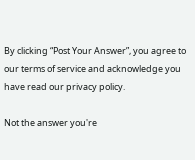By clicking “Post Your Answer”, you agree to our terms of service and acknowledge you have read our privacy policy.

Not the answer you're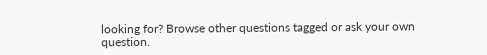looking for? Browse other questions tagged or ask your own question.